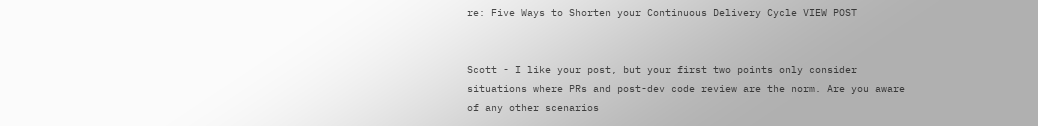re: Five Ways to Shorten your Continuous Delivery Cycle VIEW POST


Scott - I like your post, but your first two points only consider situations where PRs and post-dev code review are the norm. Are you aware of any other scenarios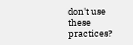don't use these practices?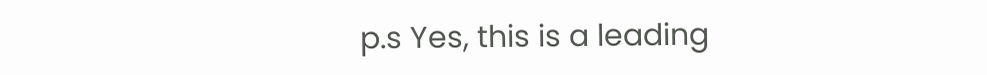p.s Yes, this is a leading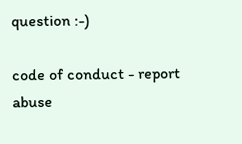question :-)

code of conduct - report abuse